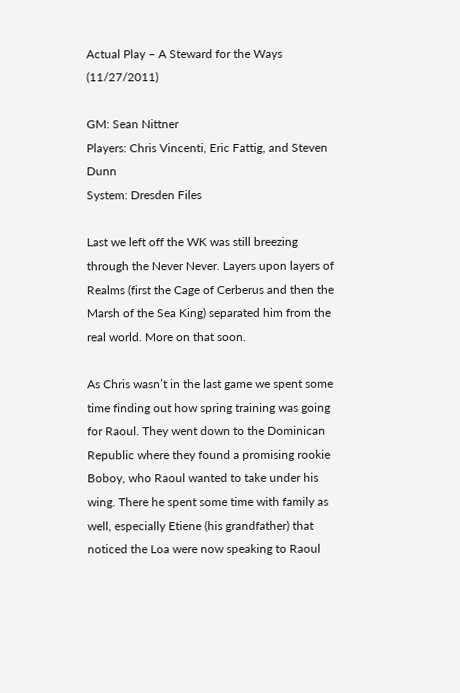Actual Play – A Steward for the Ways (11/27/2011)

GM: Sean Nittner
Players: Chris Vincenti, Eric Fattig, and Steven Dunn
System: Dresden Files

Last we left off the WK was still breezing through the Never Never. Layers upon layers of Realms (first the Cage of Cerberus and then the Marsh of the Sea King) separated him from the real world. More on that soon.

As Chris wasn’t in the last game we spent some time finding out how spring training was going for Raoul. They went down to the Dominican Republic where they found a promising rookie Boboy, who Raoul wanted to take under his wing. There he spent some time with family as well, especially Etiene (his grandfather) that noticed the Loa were now speaking to Raoul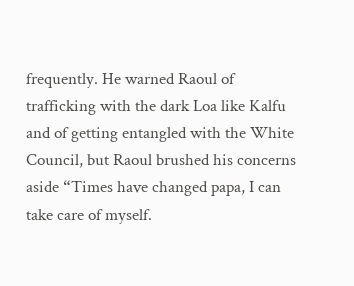frequently. He warned Raoul of trafficking with the dark Loa like Kalfu and of getting entangled with the White Council, but Raoul brushed his concerns aside “Times have changed papa, I can take care of myself.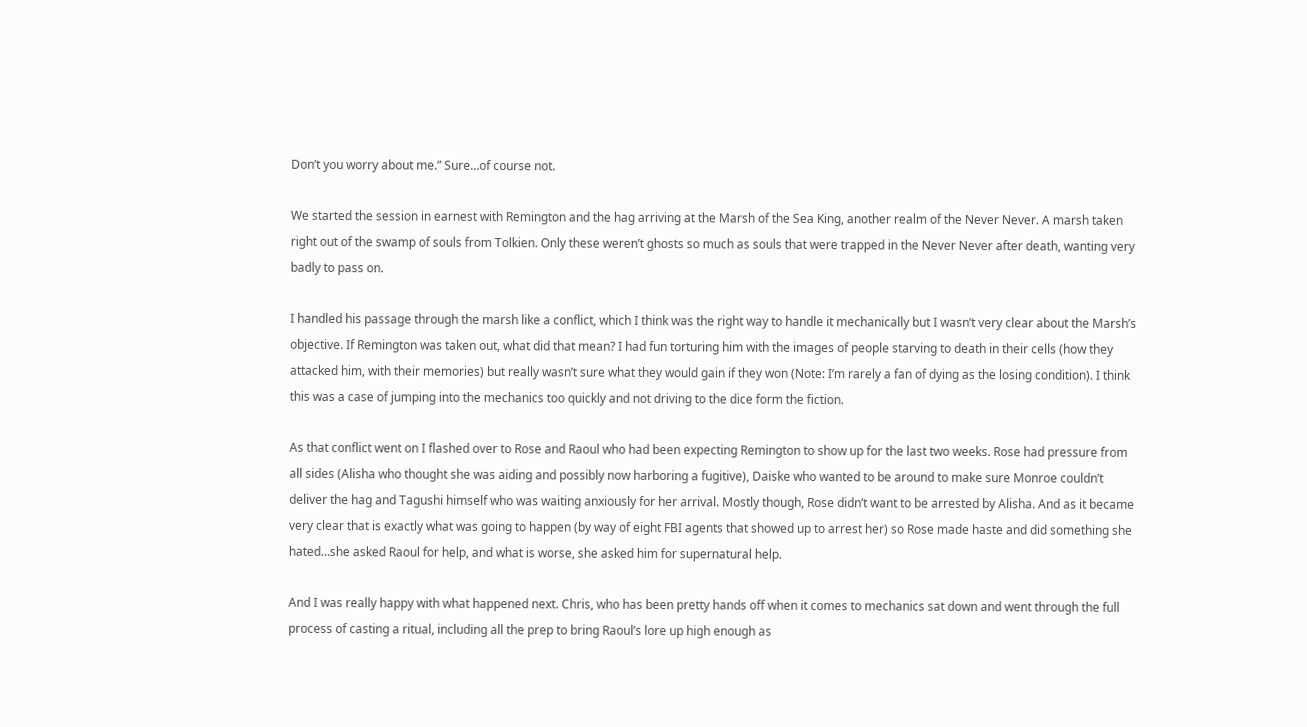Don’t you worry about me.” Sure…of course not.

We started the session in earnest with Remington and the hag arriving at the Marsh of the Sea King, another realm of the Never Never. A marsh taken right out of the swamp of souls from Tolkien. Only these weren’t ghosts so much as souls that were trapped in the Never Never after death, wanting very badly to pass on.

I handled his passage through the marsh like a conflict, which I think was the right way to handle it mechanically but I wasn’t very clear about the Marsh’s objective. If Remington was taken out, what did that mean? I had fun torturing him with the images of people starving to death in their cells (how they attacked him, with their memories) but really wasn’t sure what they would gain if they won (Note: I’m rarely a fan of dying as the losing condition). I think this was a case of jumping into the mechanics too quickly and not driving to the dice form the fiction.

As that conflict went on I flashed over to Rose and Raoul who had been expecting Remington to show up for the last two weeks. Rose had pressure from all sides (Alisha who thought she was aiding and possibly now harboring a fugitive), Daiske who wanted to be around to make sure Monroe couldn’t deliver the hag and Tagushi himself who was waiting anxiously for her arrival. Mostly though, Rose didn’t want to be arrested by Alisha. And as it became very clear that is exactly what was going to happen (by way of eight FBI agents that showed up to arrest her) so Rose made haste and did something she hated…she asked Raoul for help, and what is worse, she asked him for supernatural help.

And I was really happy with what happened next. Chris, who has been pretty hands off when it comes to mechanics sat down and went through the full process of casting a ritual, including all the prep to bring Raoul’s lore up high enough as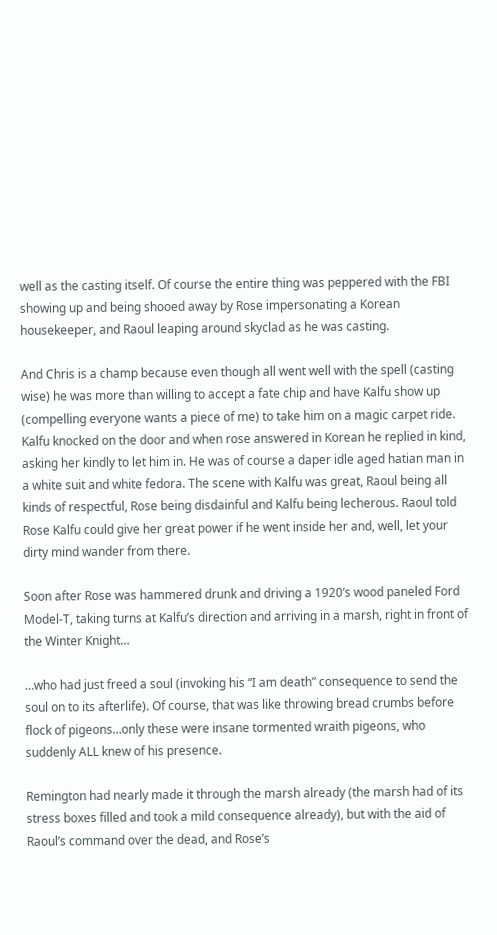well as the casting itself. Of course the entire thing was peppered with the FBI showing up and being shooed away by Rose impersonating a Korean housekeeper, and Raoul leaping around skyclad as he was casting.

And Chris is a champ because even though all went well with the spell (casting wise) he was more than willing to accept a fate chip and have Kalfu show up (compelling everyone wants a piece of me) to take him on a magic carpet ride. Kalfu knocked on the door and when rose answered in Korean he replied in kind, asking her kindly to let him in. He was of course a daper idle aged hatian man in a white suit and white fedora. The scene with Kalfu was great, Raoul being all kinds of respectful, Rose being disdainful and Kalfu being lecherous. Raoul told Rose Kalfu could give her great power if he went inside her and, well, let your dirty mind wander from there.

Soon after Rose was hammered drunk and driving a 1920’s wood paneled Ford Model-T, taking turns at Kalfu’s direction and arriving in a marsh, right in front of the Winter Knight…

…who had just freed a soul (invoking his “I am death” consequence to send the soul on to its afterlife). Of course, that was like throwing bread crumbs before flock of pigeons…only these were insane tormented wraith pigeons, who suddenly ALL knew of his presence.

Remington had nearly made it through the marsh already (the marsh had of its stress boxes filled and took a mild consequence already), but with the aid of Raoul’s command over the dead, and Rose’s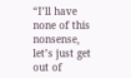“I’ll have none of this nonsense, let’s just get out of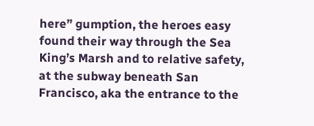here” gumption, the heroes easy found their way through the Sea King’s Marsh and to relative safety, at the subway beneath San Francisco, aka the entrance to the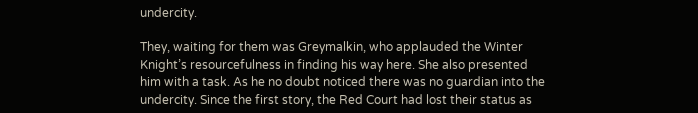undercity.

They, waiting for them was Greymalkin, who applauded the Winter Knight’s resourcefulness in finding his way here. She also presented him with a task. As he no doubt noticed there was no guardian into the undercity. Since the first story, the Red Court had lost their status as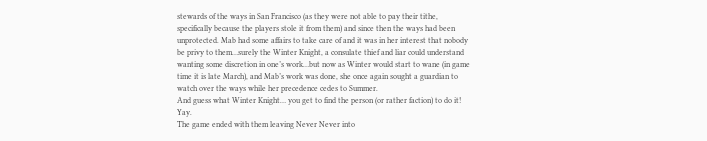stewards of the ways in San Francisco (as they were not able to pay their tithe, specifically because the players stole it from them) and since then the ways had been unprotected. Mab had some affairs to take care of and it was in her interest that nobody be privy to them…surely the Winter Knight, a consulate thief and liar could understand wanting some discretion in one’s work…but now as Winter would start to wane (in game time it is late March), and Mab’s work was done, she once again sought a guardian to watch over the ways while her precedence cedes to Summer.
And guess what Winter Knight… you get to find the person (or rather faction) to do it! Yay.
The game ended with them leaving Never Never into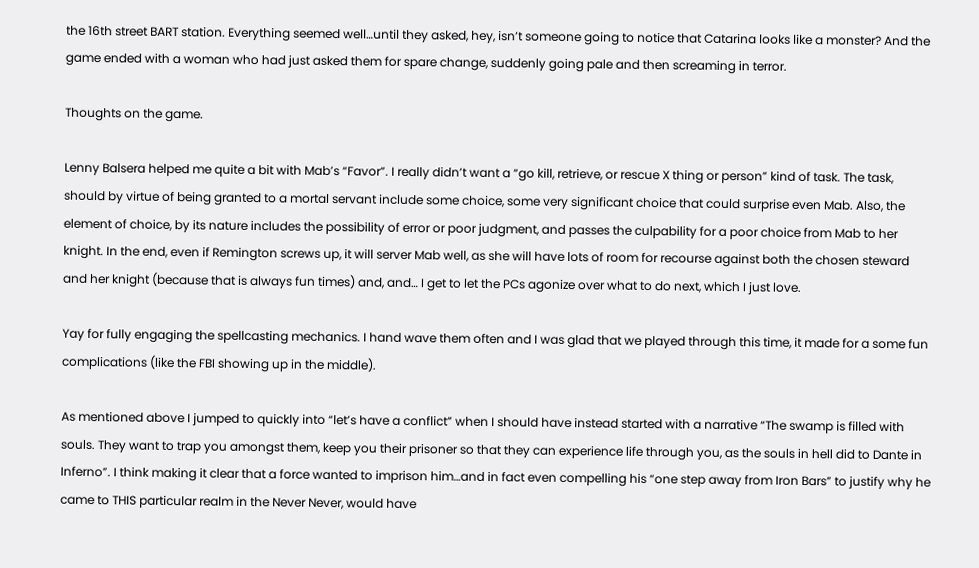the 16th street BART station. Everything seemed well…until they asked, hey, isn’t someone going to notice that Catarina looks like a monster? And the game ended with a woman who had just asked them for spare change, suddenly going pale and then screaming in terror.

Thoughts on the game.

Lenny Balsera helped me quite a bit with Mab’s “Favor”. I really didn’t want a “go kill, retrieve, or rescue X thing or person” kind of task. The task, should by virtue of being granted to a mortal servant include some choice, some very significant choice that could surprise even Mab. Also, the element of choice, by its nature includes the possibility of error or poor judgment, and passes the culpability for a poor choice from Mab to her knight. In the end, even if Remington screws up, it will server Mab well, as she will have lots of room for recourse against both the chosen steward and her knight (because that is always fun times) and, and… I get to let the PCs agonize over what to do next, which I just love.

Yay for fully engaging the spellcasting mechanics. I hand wave them often and I was glad that we played through this time, it made for a some fun complications (like the FBI showing up in the middle).

As mentioned above I jumped to quickly into “let’s have a conflict” when I should have instead started with a narrative “The swamp is filled with souls. They want to trap you amongst them, keep you their prisoner so that they can experience life through you, as the souls in hell did to Dante in Inferno”. I think making it clear that a force wanted to imprison him…and in fact even compelling his “one step away from Iron Bars” to justify why he came to THIS particular realm in the Never Never, would have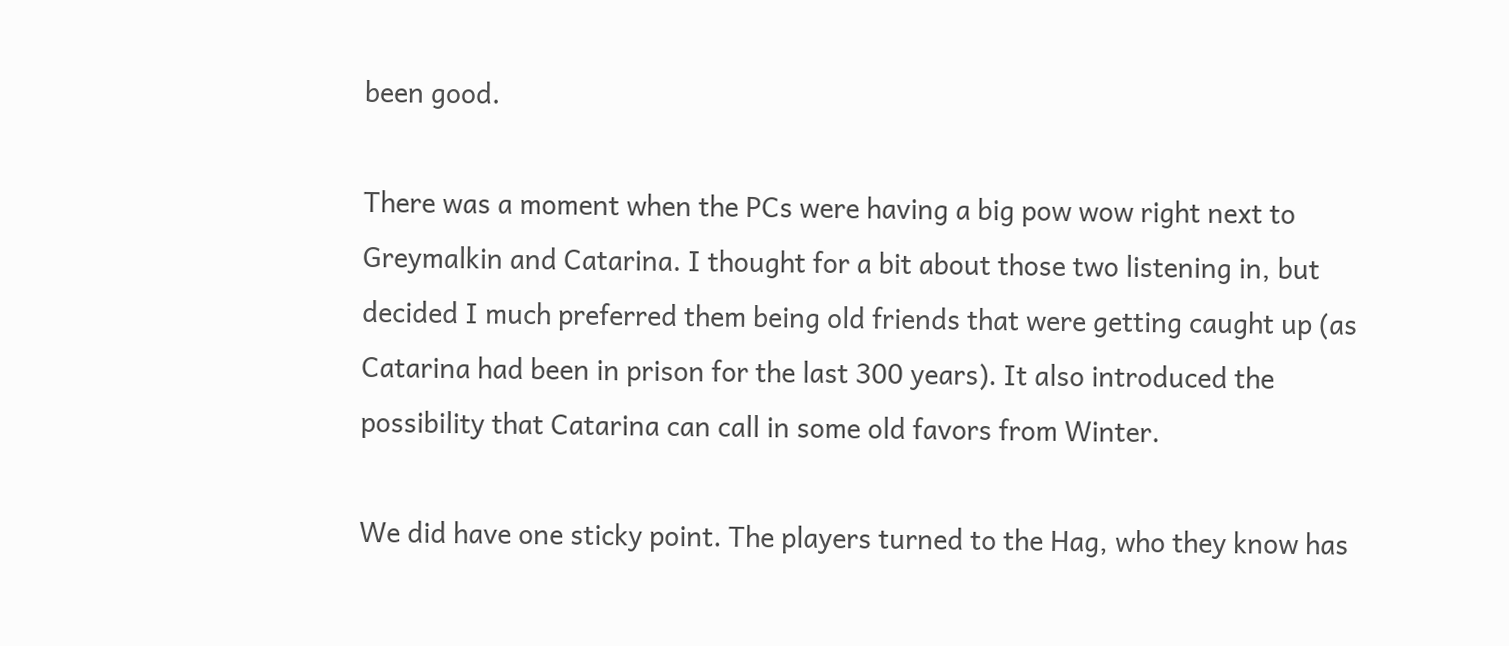been good.

There was a moment when the PCs were having a big pow wow right next to Greymalkin and Catarina. I thought for a bit about those two listening in, but decided I much preferred them being old friends that were getting caught up (as Catarina had been in prison for the last 300 years). It also introduced the possibility that Catarina can call in some old favors from Winter.

We did have one sticky point. The players turned to the Hag, who they know has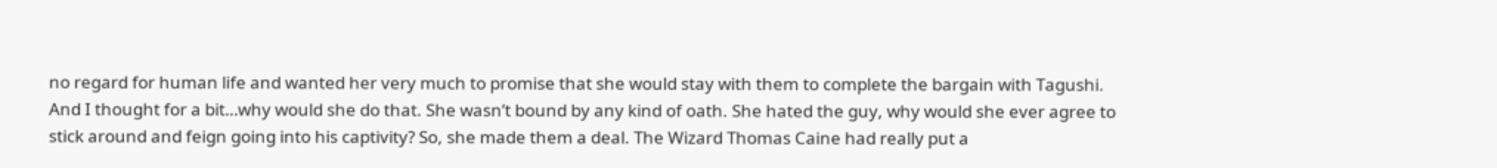no regard for human life and wanted her very much to promise that she would stay with them to complete the bargain with Tagushi. And I thought for a bit…why would she do that. She wasn’t bound by any kind of oath. She hated the guy, why would she ever agree to stick around and feign going into his captivity? So, she made them a deal. The Wizard Thomas Caine had really put a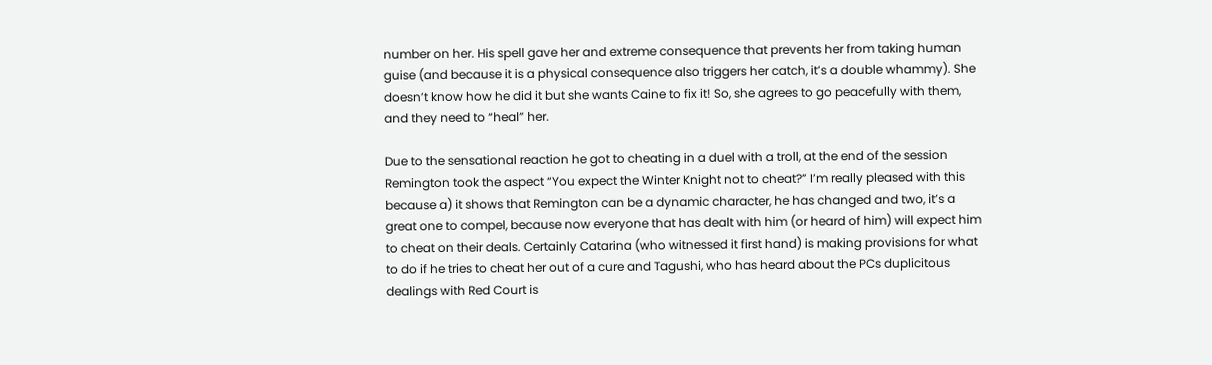number on her. His spell gave her and extreme consequence that prevents her from taking human guise (and because it is a physical consequence also triggers her catch, it’s a double whammy). She doesn’t know how he did it but she wants Caine to fix it! So, she agrees to go peacefully with them, and they need to “heal” her.

Due to the sensational reaction he got to cheating in a duel with a troll, at the end of the session Remington took the aspect “You expect the Winter Knight not to cheat?” I’m really pleased with this because a) it shows that Remington can be a dynamic character, he has changed and two, it’s a great one to compel, because now everyone that has dealt with him (or heard of him) will expect him to cheat on their deals. Certainly Catarina (who witnessed it first hand) is making provisions for what to do if he tries to cheat her out of a cure and Tagushi, who has heard about the PCs duplicitous dealings with Red Court is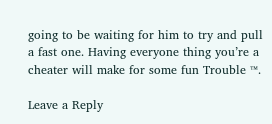going to be waiting for him to try and pull a fast one. Having everyone thing you’re a cheater will make for some fun Trouble ™.

Leave a Reply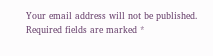Your email address will not be published. Required fields are marked *